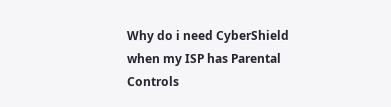Why do i need CyberShield when my ISP has Parental Controls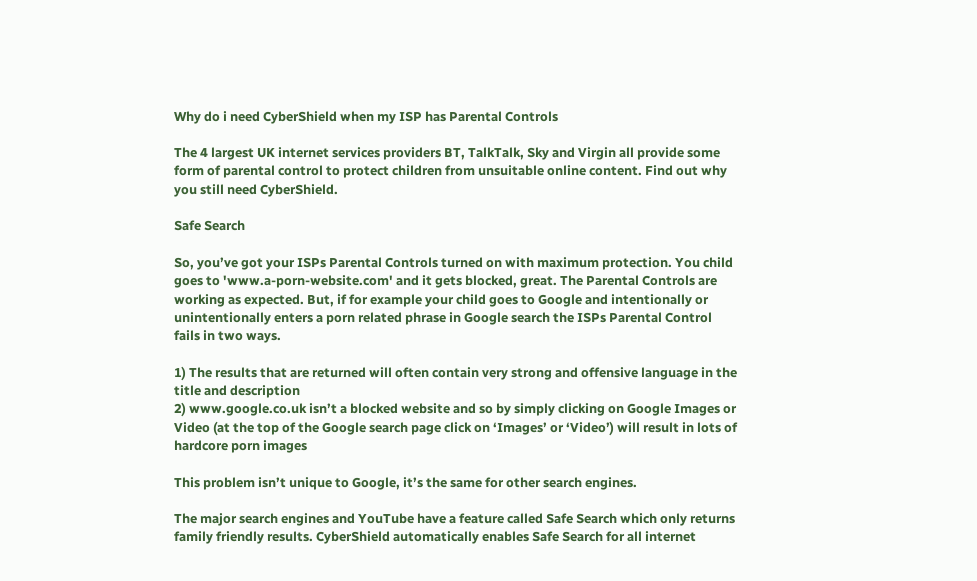Why do i need CyberShield when my ISP has Parental Controls

The 4 largest UK internet services providers BT, TalkTalk, Sky and Virgin all provide some form of parental control to protect children from unsuitable online content. Find out why you still need CyberShield.

Safe Search

So, you’ve got your ISPs Parental Controls turned on with maximum protection. You child goes to 'www.a-porn-website.com' and it gets blocked, great. The Parental Controls are working as expected. But, if for example your child goes to Google and intentionally or unintentionally enters a porn related phrase in Google search the ISPs Parental Control fails in two ways.

1) The results that are returned will often contain very strong and offensive language in the title and description
2) www.google.co.uk isn’t a blocked website and so by simply clicking on Google Images or Video (at the top of the Google search page click on ‘Images’ or ‘Video’) will result in lots of hardcore porn images

This problem isn’t unique to Google, it’s the same for other search engines.

The major search engines and YouTube have a feature called Safe Search which only returns family friendly results. CyberShield automatically enables Safe Search for all internet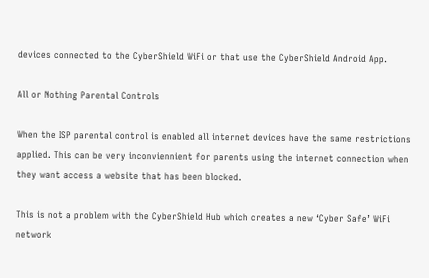devices connected to the CyberShield WiFi or that use the CyberShield Android App.

All or Nothing Parental Controls

When the ISP parental control is enabled all internet devices have the same restrictions applied. This can be very inconviennient for parents using the internet connection when they want access a website that has been blocked.

This is not a problem with the CyberShield Hub which creates a new ‘Cyber Safe’ WiFi network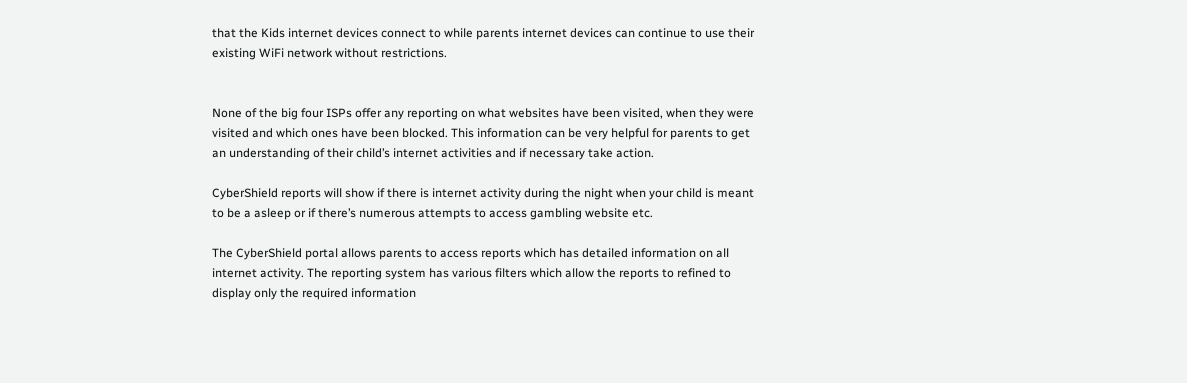that the Kids internet devices connect to while parents internet devices can continue to use their existing WiFi network without restrictions.


None of the big four ISPs offer any reporting on what websites have been visited, when they were visited and which ones have been blocked. This information can be very helpful for parents to get an understanding of their child’s internet activities and if necessary take action.

CyberShield reports will show if there is internet activity during the night when your child is meant to be a asleep or if there’s numerous attempts to access gambling website etc.

The CyberShield portal allows parents to access reports which has detailed information on all internet activity. The reporting system has various filters which allow the reports to refined to display only the required information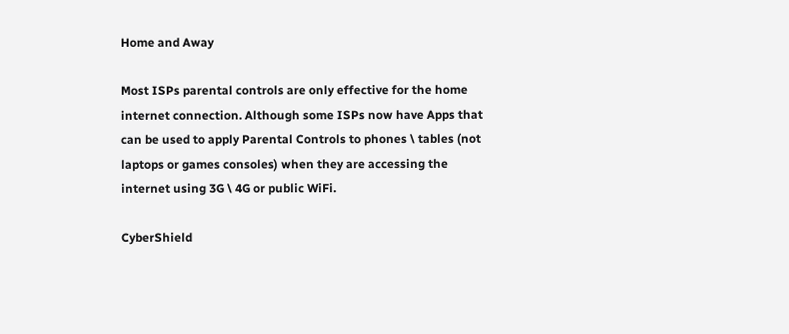Home and Away

Most ISPs parental controls are only effective for the home internet connection. Although some ISPs now have Apps that can be used to apply Parental Controls to phones \ tables (not laptops or games consoles) when they are accessing the internet using 3G \ 4G or public WiFi.

CyberShield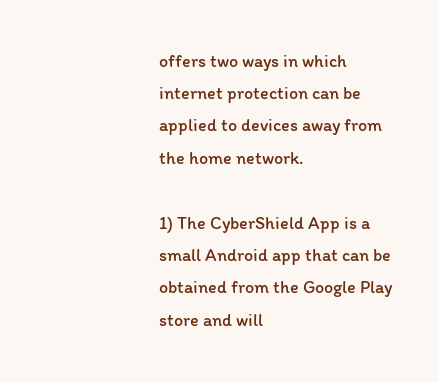offers two ways in which internet protection can be applied to devices away from the home network.

1) The CyberShield App is a small Android app that can be obtained from the Google Play store and will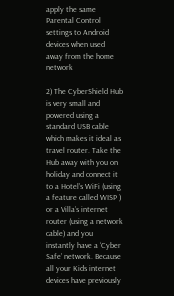apply the same Parental Control settings to Android devices when used away from the home network

2) The CyberShield Hub is very small and powered using a standard USB cable which makes it ideal as travel router. Take the Hub away with you on holiday and connect it to a Hotel’s WiFi (using a feature called WISP ) or a Villa’s internet router (using a network cable) and you instantly have a ‘Cyber Safe’ network. Because all your Kids internet devices have previously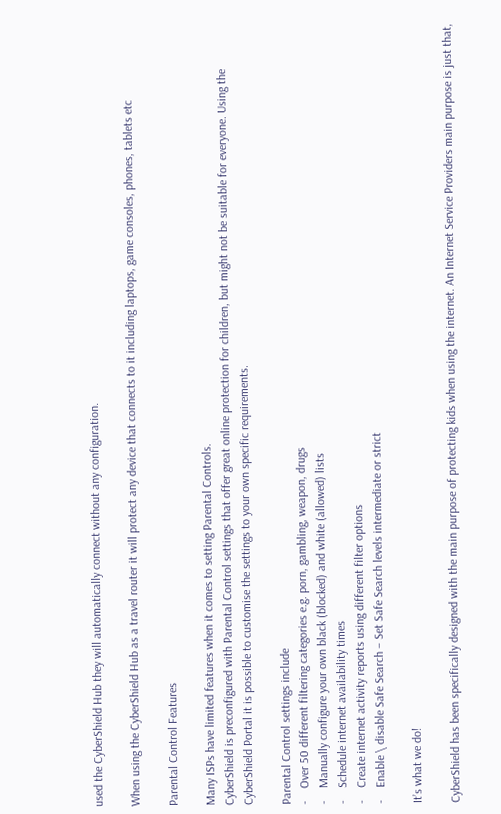used the CyberShield Hub they will automatically connect without any configuration.

When using the CyberShield Hub as a travel router it will protect any device that connects to it including laptops, game consoles, phones, tablets etc

Parental Control Features

Many ISPs have limited features when it comes to setting Parental Controls.
CyberShield is preconfigured with Parental Control settings that offer great online protection for children, but might not be suitable for everyone. Using the CyberShield Portal it is possible to customise the settings to your own specific requirements.

Parental Control settings include
-    Over 50 different filtering categories e.g. porn, gambling, weapon, drugs
-    Manually configure your own black (blocked) and white (allowed) lists
-    Schedule internet availability times
-    Create internet activity reports using different filter options
-    Enable \ disable Safe Search – Set Safe Search levels intermediate or strict

It’s what we do!

CyberShield has been specifically designed with the main purpose of protecting kids when using the internet. An Internet Service Providers main purpose is just that,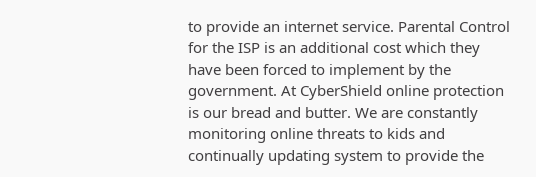to provide an internet service. Parental Control for the ISP is an additional cost which they have been forced to implement by the government. At CyberShield online protection is our bread and butter. We are constantly monitoring online threats to kids and continually updating system to provide the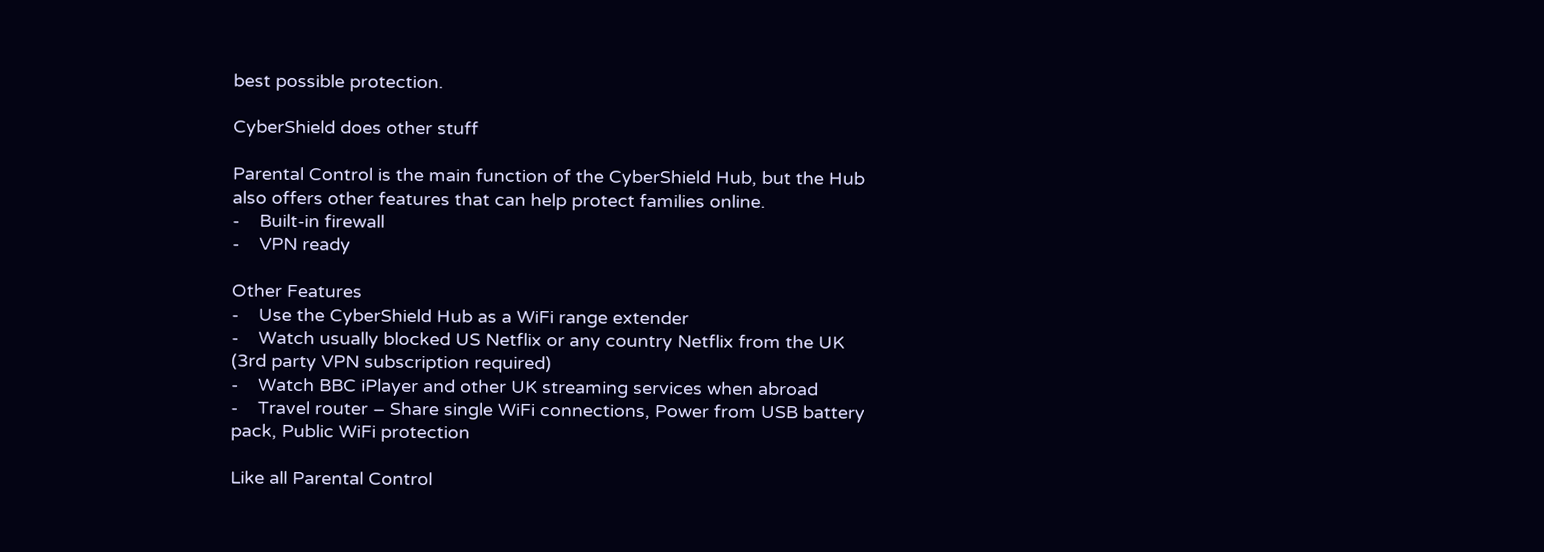best possible protection.

CyberShield does other stuff

Parental Control is the main function of the CyberShield Hub, but the Hub also offers other features that can help protect families online.
-    Built-in firewall
-    VPN ready

Other Features
-    Use the CyberShield Hub as a WiFi range extender
-    Watch usually blocked US Netflix or any country Netflix from the UK (3rd party VPN subscription required)
-    Watch BBC iPlayer and other UK streaming services when abroad
-    Travel router – Share single WiFi connections, Power from USB battery pack, Public WiFi protection

Like all Parental Control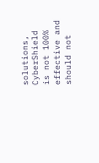solutions, CyberShield is not 100% effective and should not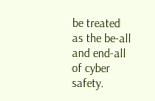be treated as the be-all and end-all of cyber safety.